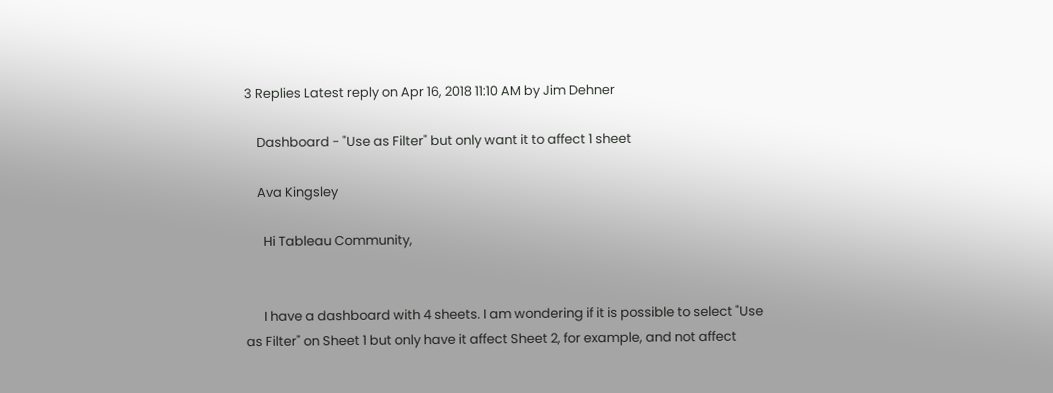3 Replies Latest reply on Apr 16, 2018 11:10 AM by Jim Dehner

    Dashboard - "Use as Filter" but only want it to affect 1 sheet

    Ava Kingsley

      Hi Tableau Community,


      I have a dashboard with 4 sheets. I am wondering if it is possible to select "Use as Filter" on Sheet 1 but only have it affect Sheet 2, for example, and not affect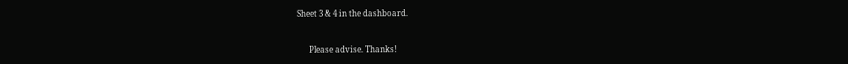Sheet 3 & 4 in the dashboard.


      Please advise. Thanks!